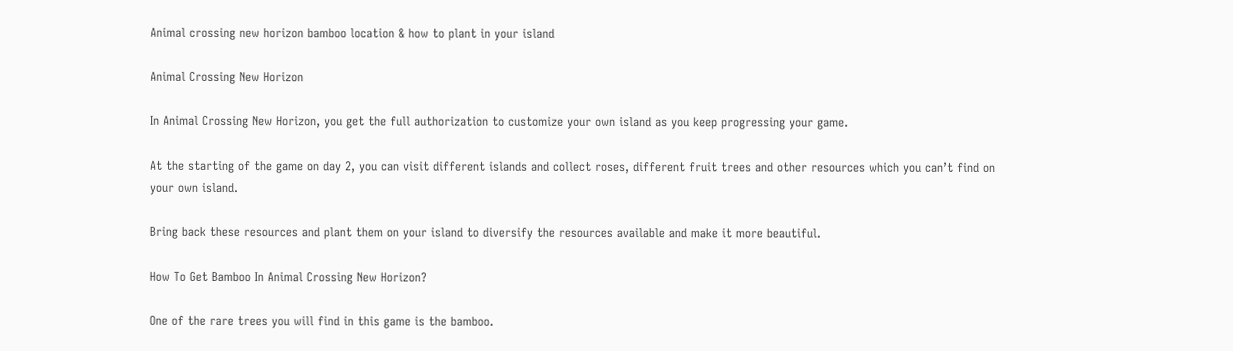Animal crossing new horizon bamboo location & how to plant in your island

Animal Crossing New Horizon

In Animal Crossing New Horizon, you get the full authorization to customize your own island as you keep progressing your game.

At the starting of the game on day 2, you can visit different islands and collect roses, different fruit trees and other resources which you can’t find on your own island.

Bring back these resources and plant them on your island to diversify the resources available and make it more beautiful.

How To Get Bamboo In Animal Crossing New Horizon?

One of the rare trees you will find in this game is the bamboo.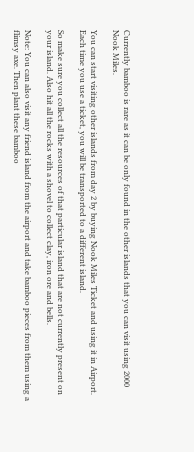Currently bamboo is rare as it can be only found in the other islands that you can visit using 2000 Nook Miles.

You can start visiting other islands from day 2 by buying Nook Miles Ticket and using it in Airport. Each time you use a ticket, you will be transported to a different island.

So make sure you collect all the resources of that particular island that are not currently present on your island. Also hit all the rocks with a shovel to collect clay, iron ore and bells.

Note: You can also visit any friend island from the airport and take bamboo pieces from them using a flimsy axe. Then plant these bamboo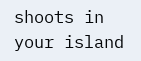shoots in your island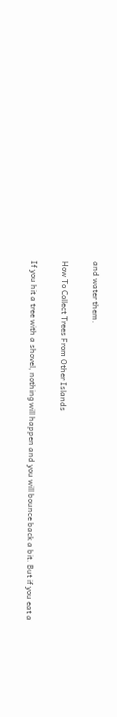and water them.

How To Collect Trees From Other Islands

If you hit a tree with a shovel, nothing will happen and you will bounce back a bit. But if you eat a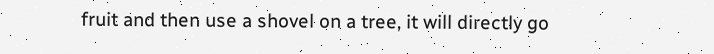fruit and then use a shovel on a tree, it will directly go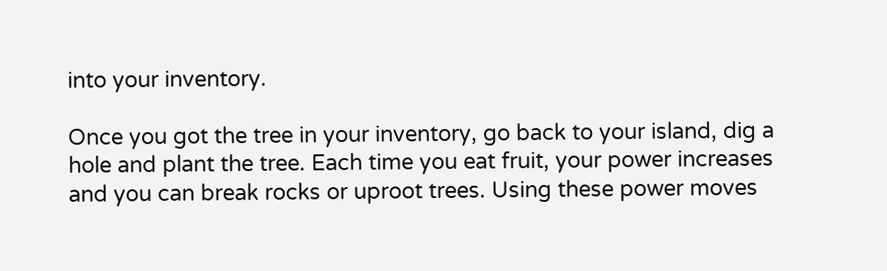into your inventory.

Once you got the tree in your inventory, go back to your island, dig a hole and plant the tree. Each time you eat fruit, your power increases and you can break rocks or uproot trees. Using these power moves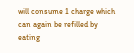will consume 1 charge which can again be refilled by eating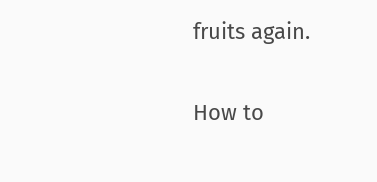fruits again.

How to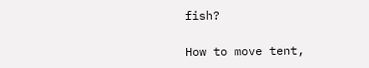fish?

How to move tent,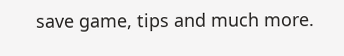save game, tips and much more.